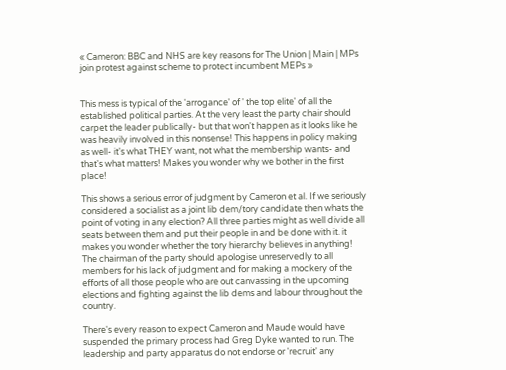« Cameron: BBC and NHS are key reasons for The Union | Main | MPs join protest against scheme to protect incumbent MEPs »


This mess is typical of the 'arrogance' of ' the top elite' of all the established political parties. At the very least the party chair should carpet the leader publically- but that won't happen as it looks like he was heavily involved in this nonsense! This happens in policy making as well- it's what THEY want, not what the membership wants- and that's what matters! Makes you wonder why we bother in the first place!

This shows a serious error of judgment by Cameron et al. If we seriously considered a socialist as a joint lib dem/tory candidate then whats the point of voting in any election? All three parties might as well divide all seats between them and put their people in and be done with it. it makes you wonder whether the tory hierarchy believes in anything! The chairman of the party should apologise unreservedly to all members for his lack of judgment and for making a mockery of the efforts of all those people who are out canvassing in the upcoming elections and fighting against the lib dems and labour throughout the country.

There's every reason to expect Cameron and Maude would have suspended the primary process had Greg Dyke wanted to run. The leadership and party apparatus do not endorse or 'recruit' any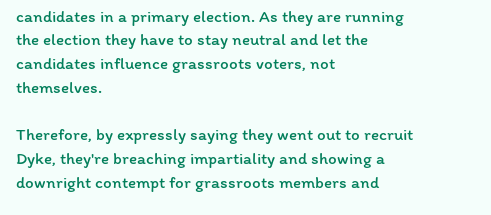candidates in a primary election. As they are running the election they have to stay neutral and let the candidates influence grassroots voters, not themselves.

Therefore, by expressly saying they went out to recruit Dyke, they're breaching impartiality and showing a downright contempt for grassroots members and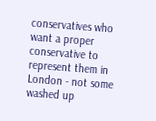conservatives who want a proper conservative to represent them in London - not some washed up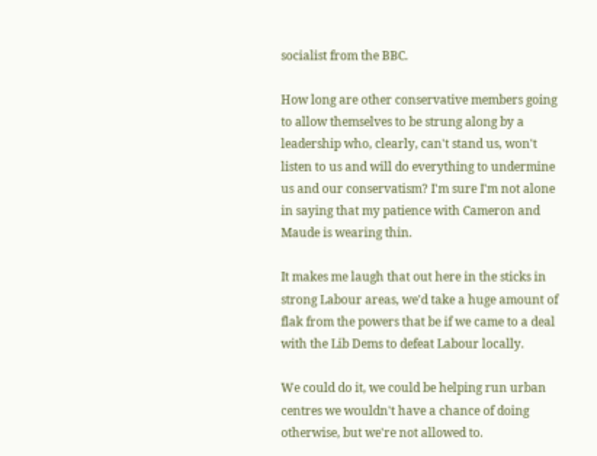socialist from the BBC.

How long are other conservative members going to allow themselves to be strung along by a leadership who, clearly, can't stand us, won't listen to us and will do everything to undermine us and our conservatism? I'm sure I'm not alone in saying that my patience with Cameron and Maude is wearing thin.

It makes me laugh that out here in the sticks in strong Labour areas, we'd take a huge amount of flak from the powers that be if we came to a deal with the Lib Dems to defeat Labour locally.

We could do it, we could be helping run urban centres we wouldn't have a chance of doing otherwise, but we're not allowed to.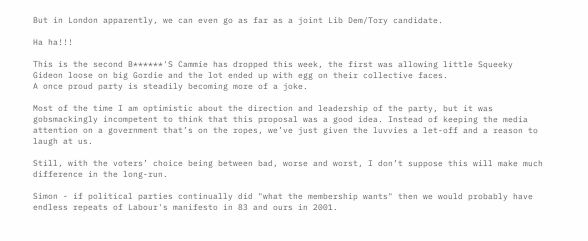But in London apparently, we can even go as far as a joint Lib Dem/Tory candidate.

Ha ha!!!

This is the second B******'S Cammie has dropped this week, the first was allowing little Squeeky Gideon loose on big Gordie and the lot ended up with egg on their collective faces.
A once proud party is steadily becoming more of a joke.

Most of the time I am optimistic about the direction and leadership of the party, but it was gobsmackingly incompetent to think that this proposal was a good idea. Instead of keeping the media attention on a government that’s on the ropes, we’ve just given the luvvies a let-off and a reason to laugh at us.

Still, with the voters’ choice being between bad, worse and worst, I don’t suppose this will make much difference in the long-run.

Simon - if political parties continually did "what the membership wants" then we would probably have endless repeats of Labour's manifesto in 83 and ours in 2001.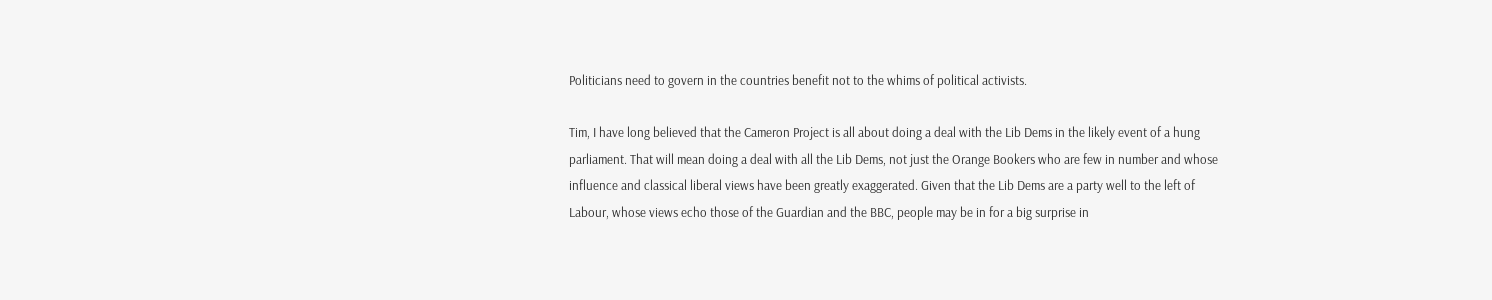Politicians need to govern in the countries benefit not to the whims of political activists.

Tim, I have long believed that the Cameron Project is all about doing a deal with the Lib Dems in the likely event of a hung parliament. That will mean doing a deal with all the Lib Dems, not just the Orange Bookers who are few in number and whose influence and classical liberal views have been greatly exaggerated. Given that the Lib Dems are a party well to the left of Labour, whose views echo those of the Guardian and the BBC, people may be in for a big surprise in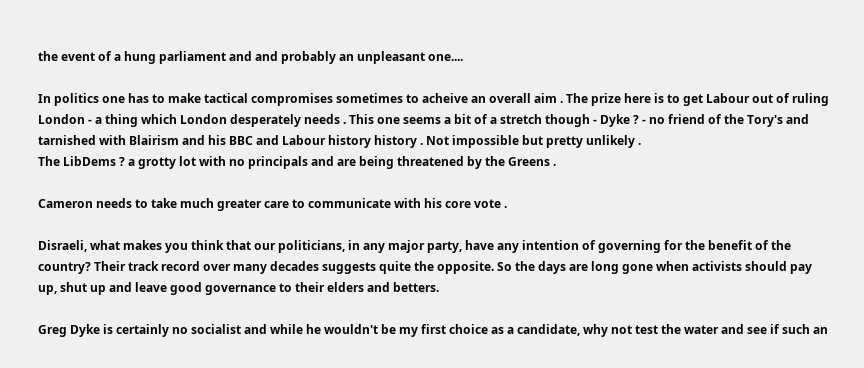the event of a hung parliament and and probably an unpleasant one....

In politics one has to make tactical compromises sometimes to acheive an overall aim . The prize here is to get Labour out of ruling London - a thing which London desperately needs . This one seems a bit of a stretch though - Dyke ? - no friend of the Tory's and tarnished with Blairism and his BBC and Labour history history . Not impossible but pretty unlikely .
The LibDems ? a grotty lot with no principals and are being threatened by the Greens .

Cameron needs to take much greater care to communicate with his core vote .

Disraeli, what makes you think that our politicians, in any major party, have any intention of governing for the benefit of the country? Their track record over many decades suggests quite the opposite. So the days are long gone when activists should pay up, shut up and leave good governance to their elders and betters.

Greg Dyke is certainly no socialist and while he wouldn't be my first choice as a candidate, why not test the water and see if such an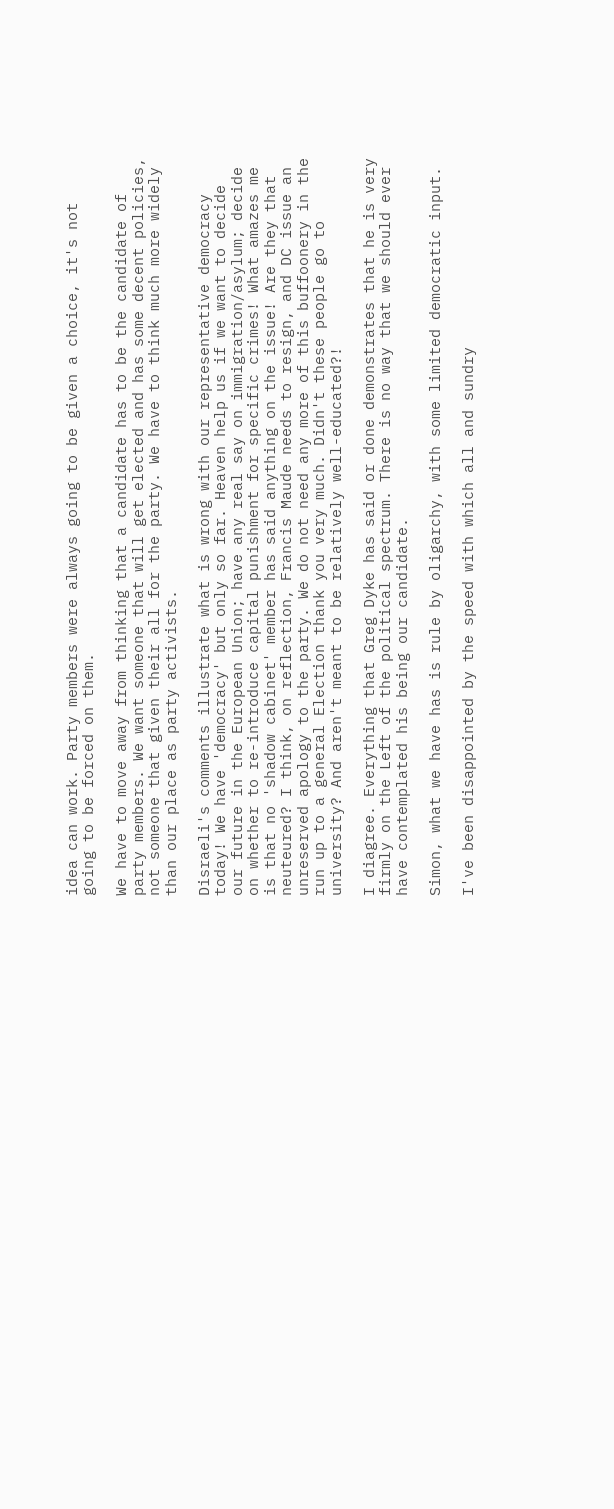idea can work. Party members were always going to be given a choice, it's not going to be forced on them.

We have to move away from thinking that a candidate has to be the candidate of party members. We want someone that will get elected and has some decent policies, not someone that given their all for the party. We have to think much more widely than our place as party activists.

Disraeli's comments illustrate what is wrong with our representative democracy today! We have 'democracy' but only so far. Heaven help us if we want to decide our future in the European Union; have any real say on immigration/asylum; decide on whether to re-introduce capital punishment for specific crimes! What amazes me is that no 'shadow cabinet' member has said anything on the issue! Are they that neuteured? I think, on reflection, Francis Maude needs to resign, and DC issue an unreserved apology to the party. We do not need any more of this buffoonery in the run up to a general Election thank you very much. Didn't these people go to university? And aren't meant to be relatively well-educated?!

I diagree. Everything that Greg Dyke has said or done demonstrates that he is very firmly on the Left of the political spectrum. There is no way that we should ever have contemplated his being our candidate.

Simon, what we have has is rule by oligarchy, with some limited democratic input.

I've been disappointed by the speed with which all and sundry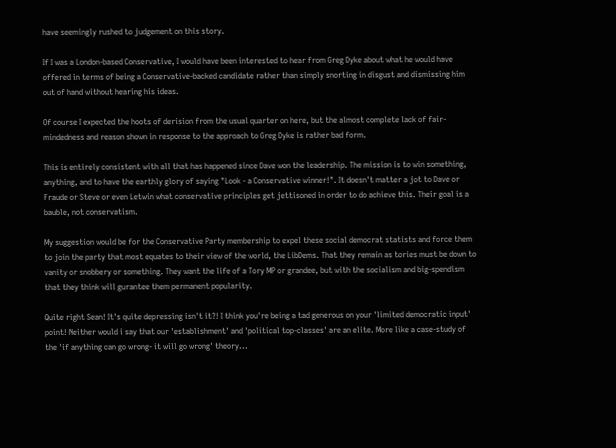have seemingly rushed to judgement on this story.

If I was a London-based Conservative, I would have been interested to hear from Greg Dyke about what he would have offered in terms of being a Conservative-backed candidate rather than simply snorting in disgust and dismissing him out of hand without hearing his ideas.

Of course I expected the hoots of derision from the usual quarter on here, but the almost complete lack of fair-mindedness and reason shown in response to the approach to Greg Dyke is rather bad form.

This is entirely consistent with all that has happened since Dave won the leadership. The mission is to win something, anything, and to have the earthly glory of saying "Look - a Conservative winner!". It doesn't matter a jot to Dave or Fraude or Steve or even Letwin what conservative principles get jettisoned in order to do achieve this. Their goal is a bauble, not conservatism.

My suggestion would be for the Conservative Party membership to expel these social democrat statists and force them to join the party that most equates to their view of the world, the LibDems. That they remain as tories must be down to vanity or snobbery or something. They want the life of a Tory MP or grandee, but with the socialism and big-spendism that they think will gurantee them permanent popularity.

Quite right Sean! It's quite depressing isn't it?! I think you're being a tad generous on your 'limited democratic input' point! Neither would i say that our 'establishment' and 'political top-classes' are an elite. More like a case-study of the 'if anything can go wrong- it will go wrong' theory...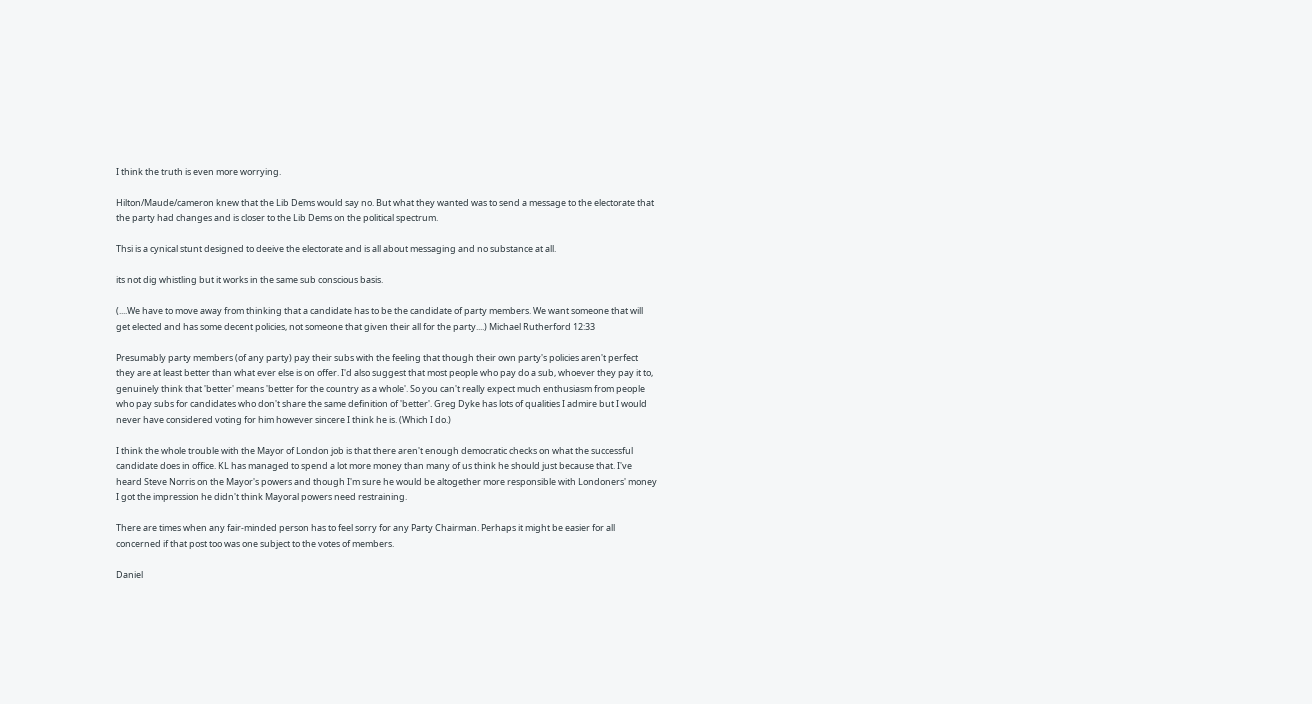I think the truth is even more worrying.

Hilton/Maude/cameron knew that the Lib Dems would say no. But what they wanted was to send a message to the electorate that the party had changes and is closer to the Lib Dems on the political spectrum.

Thsi is a cynical stunt designed to deeive the electorate and is all about messaging and no substance at all.

its not dig whistling but it works in the same sub conscious basis.

(....We have to move away from thinking that a candidate has to be the candidate of party members. We want someone that will get elected and has some decent policies, not someone that given their all for the party....) Michael Rutherford 12:33

Presumably party members (of any party) pay their subs with the feeling that though their own party's policies aren't perfect they are at least better than what ever else is on offer. I'd also suggest that most people who pay do a sub, whoever they pay it to, genuinely think that 'better' means 'better for the country as a whole'. So you can't really expect much enthusiasm from people who pay subs for candidates who don't share the same definition of 'better'. Greg Dyke has lots of qualities I admire but I would never have considered voting for him however sincere I think he is. (Which I do.)

I think the whole trouble with the Mayor of London job is that there aren't enough democratic checks on what the successful candidate does in office. KL has managed to spend a lot more money than many of us think he should just because that. I've heard Steve Norris on the Mayor's powers and though I'm sure he would be altogether more responsible with Londoners' money I got the impression he didn't think Mayoral powers need restraining.

There are times when any fair-minded person has to feel sorry for any Party Chairman. Perhaps it might be easier for all concerned if that post too was one subject to the votes of members.

Daniel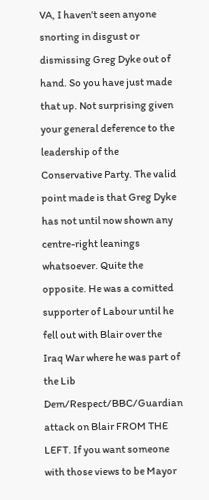VA, I haven't seen anyone snorting in disgust or dismissing Greg Dyke out of hand. So you have just made that up. Not surprising given your general deference to the leadership of the Conservative Party. The valid point made is that Greg Dyke has not until now shown any centre-right leanings whatsoever. Quite the opposite. He was a comitted supporter of Labour until he fell out with Blair over the Iraq War where he was part of the Lib Dem/Respect/BBC/Guardian attack on Blair FROM THE LEFT. If you want someone with those views to be Mayor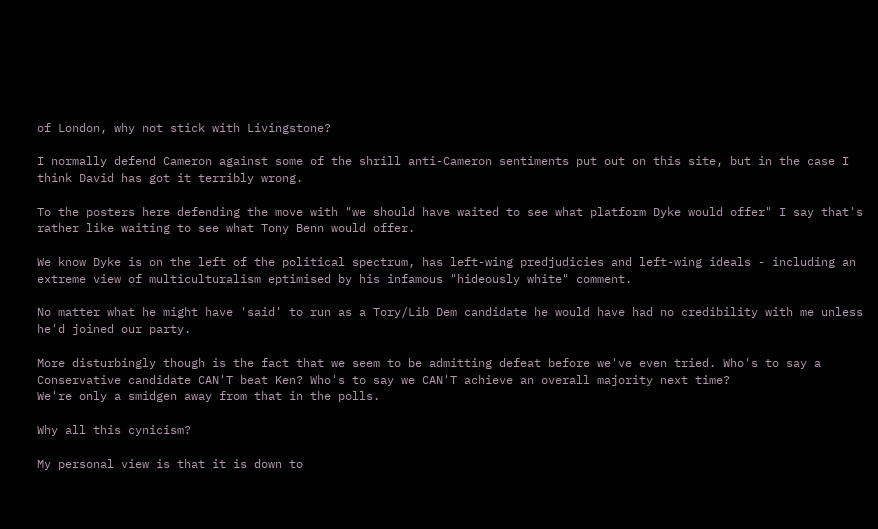of London, why not stick with Livingstone?

I normally defend Cameron against some of the shrill anti-Cameron sentiments put out on this site, but in the case I think David has got it terribly wrong.

To the posters here defending the move with "we should have waited to see what platform Dyke would offer" I say that's rather like waiting to see what Tony Benn would offer.

We know Dyke is on the left of the political spectrum, has left-wing predjudicies and left-wing ideals - including an extreme view of multiculturalism eptimised by his infamous "hideously white" comment.

No matter what he might have 'said' to run as a Tory/Lib Dem candidate he would have had no credibility with me unless he'd joined our party.

More disturbingly though is the fact that we seem to be admitting defeat before we've even tried. Who's to say a Conservative candidate CAN'T beat Ken? Who's to say we CAN'T achieve an overall majority next time?
We're only a smidgen away from that in the polls.

Why all this cynicism?

My personal view is that it is down to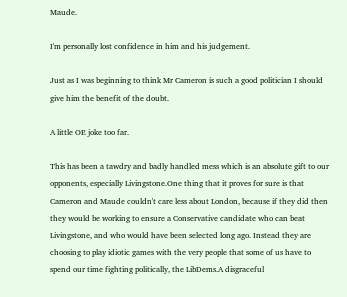Maude.

I'm personally lost confidence in him and his judgement.

Just as I was beginning to think Mr Cameron is such a good politician I should give him the benefit of the doubt.

A little OE joke too far.

This has been a tawdry and badly handled mess which is an absolute gift to our opponents, especially Livingstone.One thing that it proves for sure is that Cameron and Maude couldn't care less about London, because if they did then they would be working to ensure a Conservative candidate who can beat Livingstone, and who would have been selected long ago. Instead they are choosing to play idiotic games with the very people that some of us have to spend our time fighting politically, the LibDems.A disgraceful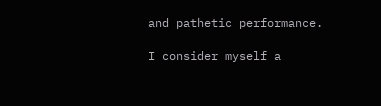and pathetic performance.

I consider myself a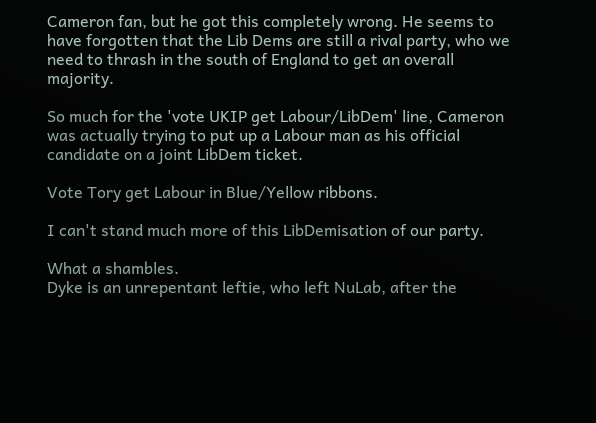Cameron fan, but he got this completely wrong. He seems to have forgotten that the Lib Dems are still a rival party, who we need to thrash in the south of England to get an overall majority.

So much for the 'vote UKIP get Labour/LibDem' line, Cameron was actually trying to put up a Labour man as his official candidate on a joint LibDem ticket.

Vote Tory get Labour in Blue/Yellow ribbons.

I can't stand much more of this LibDemisation of our party.

What a shambles.
Dyke is an unrepentant leftie, who left NuLab, after the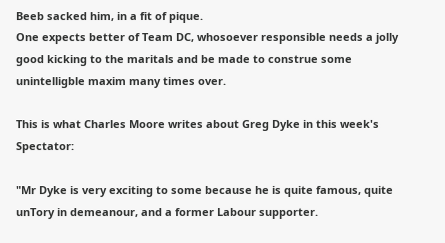Beeb sacked him, in a fit of pique.
One expects better of Team DC, whosoever responsible needs a jolly good kicking to the maritals and be made to construe some unintelligble maxim many times over.

This is what Charles Moore writes about Greg Dyke in this week's Spectator:

"Mr Dyke is very exciting to some because he is quite famous, quite unTory in demeanour, and a former Labour supporter.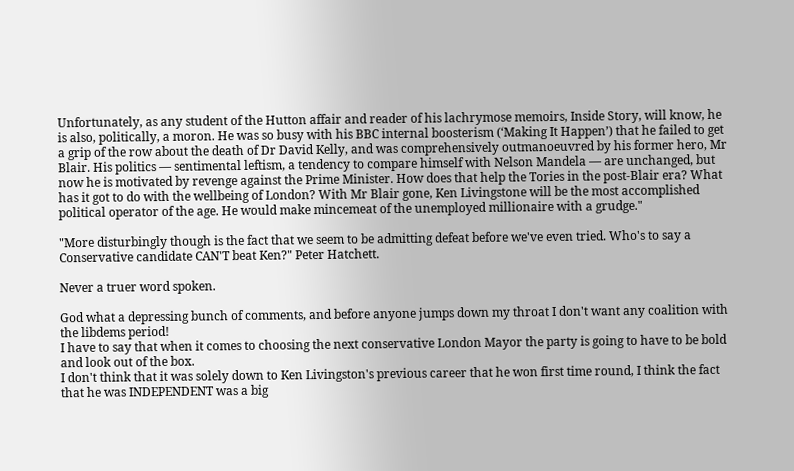Unfortunately, as any student of the Hutton affair and reader of his lachrymose memoirs, Inside Story, will know, he is also, politically, a moron. He was so busy with his BBC internal boosterism (‘Making It Happen’) that he failed to get a grip of the row about the death of Dr David Kelly, and was comprehensively outmanoeuvred by his former hero, Mr Blair. His politics — sentimental leftism, a tendency to compare himself with Nelson Mandela — are unchanged, but now he is motivated by revenge against the Prime Minister. How does that help the Tories in the post-Blair era? What has it got to do with the wellbeing of London? With Mr Blair gone, Ken Livingstone will be the most accomplished political operator of the age. He would make mincemeat of the unemployed millionaire with a grudge."

"More disturbingly though is the fact that we seem to be admitting defeat before we've even tried. Who's to say a Conservative candidate CAN'T beat Ken?" Peter Hatchett.

Never a truer word spoken.

God what a depressing bunch of comments, and before anyone jumps down my throat I don't want any coalition with the libdems period!
I have to say that when it comes to choosing the next conservative London Mayor the party is going to have to be bold and look out of the box.
I don't think that it was solely down to Ken Livingston's previous career that he won first time round, I think the fact that he was INDEPENDENT was a big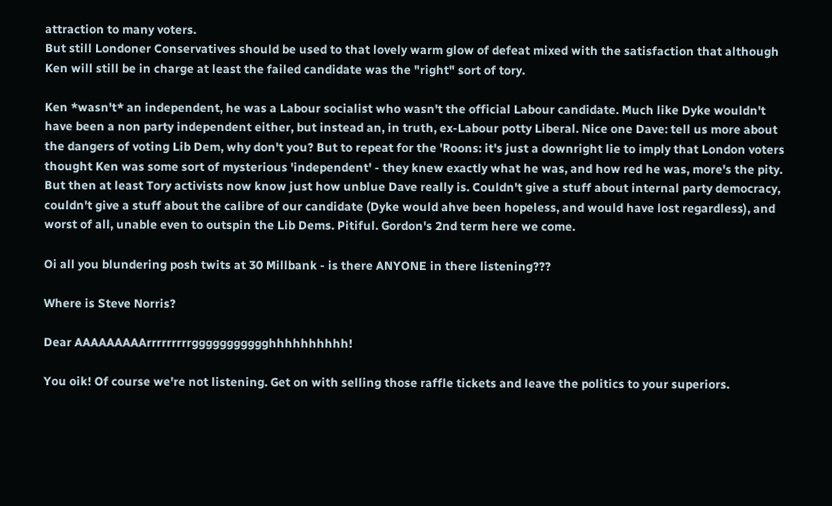attraction to many voters.
But still Londoner Conservatives should be used to that lovely warm glow of defeat mixed with the satisfaction that although Ken will still be in charge at least the failed candidate was the "right" sort of tory.

Ken *wasn't* an independent, he was a Labour socialist who wasn't the official Labour candidate. Much like Dyke wouldn't have been a non party independent either, but instead an, in truth, ex-Labour potty Liberal. Nice one Dave: tell us more about the dangers of voting Lib Dem, why don't you? But to repeat for the 'Roons: it's just a downright lie to imply that London voters thought Ken was some sort of mysterious 'independent' - they knew exactly what he was, and how red he was, more's the pity. But then at least Tory activists now know just how unblue Dave really is. Couldn't give a stuff about internal party democracy, couldn't give a stuff about the calibre of our candidate (Dyke would ahve been hopeless, and would have lost regardless), and worst of all, unable even to outspin the Lib Dems. Pitiful. Gordon's 2nd term here we come.

Oi all you blundering posh twits at 30 Millbank - is there ANYONE in there listening???

Where is Steve Norris?

Dear AAAAAAAAArrrrrrrrrggggggggggghhhhhhhhhh!

You oik! Of course we're not listening. Get on with selling those raffle tickets and leave the politics to your superiors.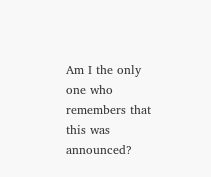Am I the only one who remembers that this was announced?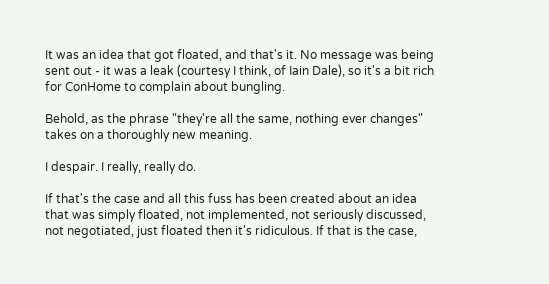It was an idea that got floated, and that's it. No message was being sent out - it was a leak (courtesy I think, of Iain Dale), so it's a bit rich for ConHome to complain about bungling.

Behold, as the phrase "they're all the same, nothing ever changes" takes on a thoroughly new meaning.

I despair. I really, really do.

If that's the case and all this fuss has been created about an idea that was simply floated, not implemented, not seriously discussed, not negotiated, just floated then it's ridiculous. If that is the case,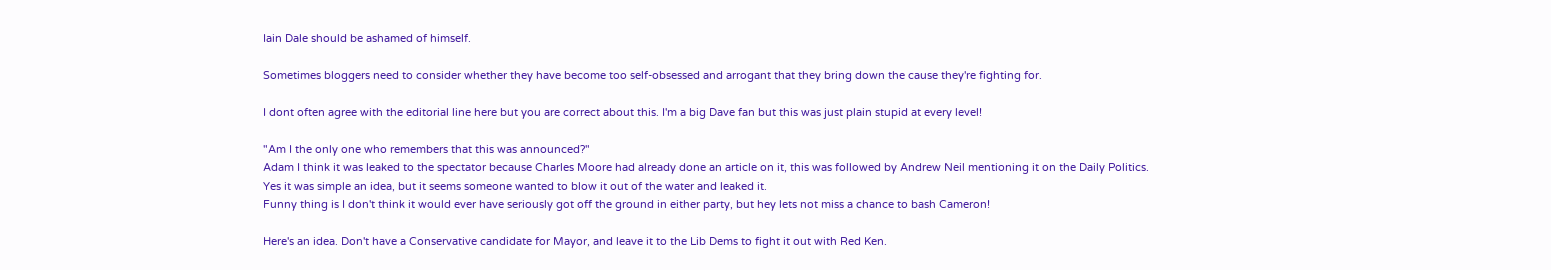Iain Dale should be ashamed of himself.

Sometimes bloggers need to consider whether they have become too self-obsessed and arrogant that they bring down the cause they're fighting for.

I dont often agree with the editorial line here but you are correct about this. I'm a big Dave fan but this was just plain stupid at every level!

"Am I the only one who remembers that this was announced?"
Adam I think it was leaked to the spectator because Charles Moore had already done an article on it, this was followed by Andrew Neil mentioning it on the Daily Politics.
Yes it was simple an idea, but it seems someone wanted to blow it out of the water and leaked it.
Funny thing is I don't think it would ever have seriously got off the ground in either party, but hey lets not miss a chance to bash Cameron!

Here's an idea. Don't have a Conservative candidate for Mayor, and leave it to the Lib Dems to fight it out with Red Ken.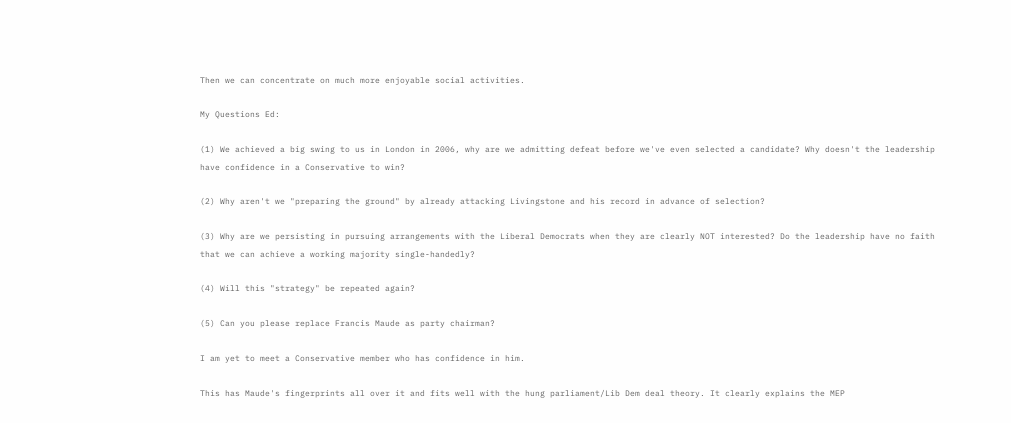Then we can concentrate on much more enjoyable social activities.

My Questions Ed:

(1) We achieved a big swing to us in London in 2006, why are we admitting defeat before we've even selected a candidate? Why doesn't the leadership have confidence in a Conservative to win?

(2) Why aren't we "preparing the ground" by already attacking Livingstone and his record in advance of selection?

(3) Why are we persisting in pursuing arrangements with the Liberal Democrats when they are clearly NOT interested? Do the leadership have no faith that we can achieve a working majority single-handedly?

(4) Will this "strategy" be repeated again?

(5) Can you please replace Francis Maude as party chairman?

I am yet to meet a Conservative member who has confidence in him.

This has Maude's fingerprints all over it and fits well with the hung parliament/Lib Dem deal theory. It clearly explains the MEP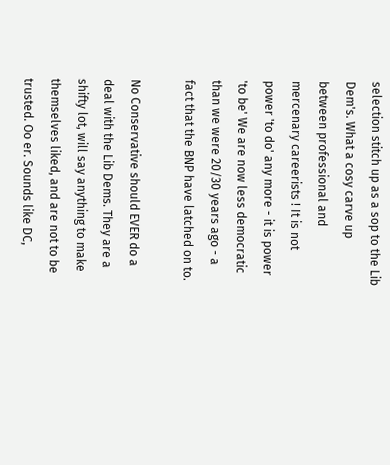selection stitch up as a sop to the Lib Dem's. What a cosy carve up between professional and mercenary careerists ! It is not power 'to do' any more - it is power 'to be' We are now less democratic than we were 20/30 years ago - a fact that the BNP have latched on to.

No Conservative should EVER do a deal with the Lib Dems. They are a shifty lot, will say anything to make themselves liked, and are not to be trusted. Oo er. Sounds like DC,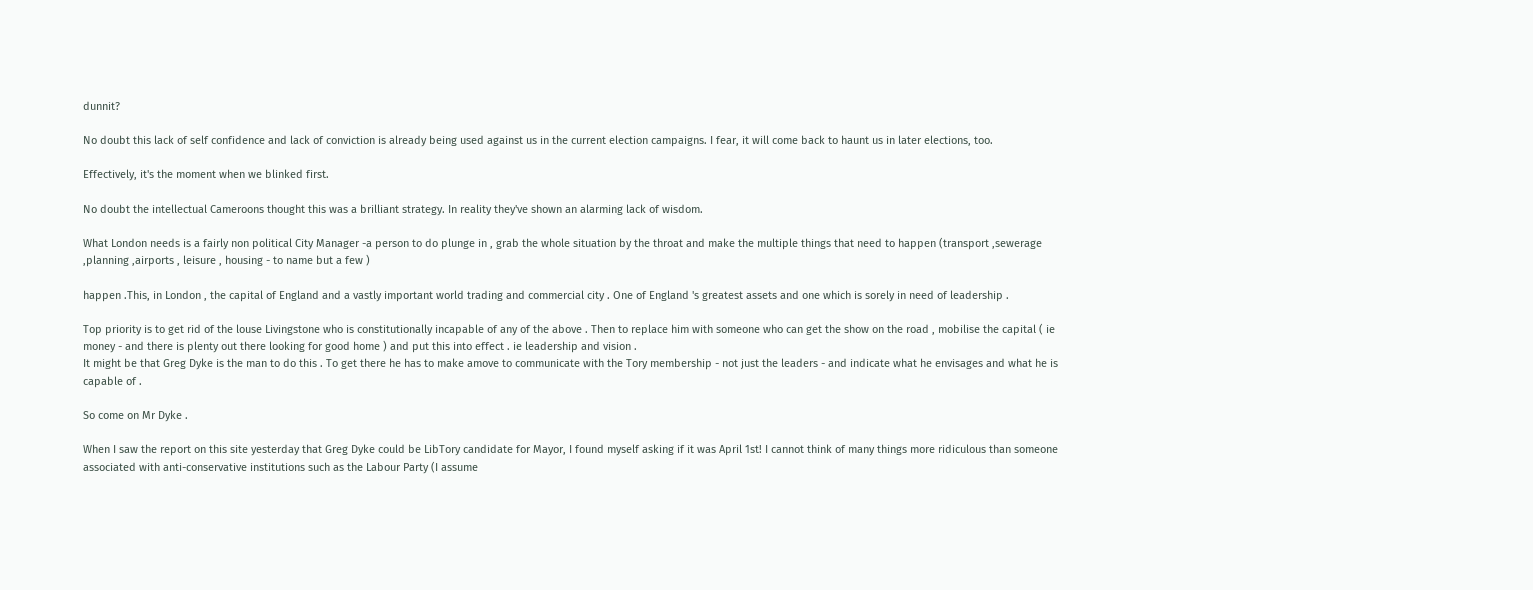dunnit?

No doubt this lack of self confidence and lack of conviction is already being used against us in the current election campaigns. I fear, it will come back to haunt us in later elections, too.

Effectively, it's the moment when we blinked first.

No doubt the intellectual Cameroons thought this was a brilliant strategy. In reality they've shown an alarming lack of wisdom.

What London needs is a fairly non political City Manager -a person to do plunge in , grab the whole situation by the throat and make the multiple things that need to happen (transport ,sewerage ,planning ,airports , leisure , housing - to name but a few )

happen .This, in London , the capital of England and a vastly important world trading and commercial city . One of England 's greatest assets and one which is sorely in need of leadership .

Top priority is to get rid of the louse Livingstone who is constitutionally incapable of any of the above . Then to replace him with someone who can get the show on the road , mobilise the capital ( ie money - and there is plenty out there looking for good home ) and put this into effect . ie leadership and vision .
It might be that Greg Dyke is the man to do this . To get there he has to make amove to communicate with the Tory membership - not just the leaders - and indicate what he envisages and what he is capable of .

So come on Mr Dyke .

When I saw the report on this site yesterday that Greg Dyke could be LibTory candidate for Mayor, I found myself asking if it was April 1st! I cannot think of many things more ridiculous than someone associated with anti-conservative institutions such as the Labour Party (I assume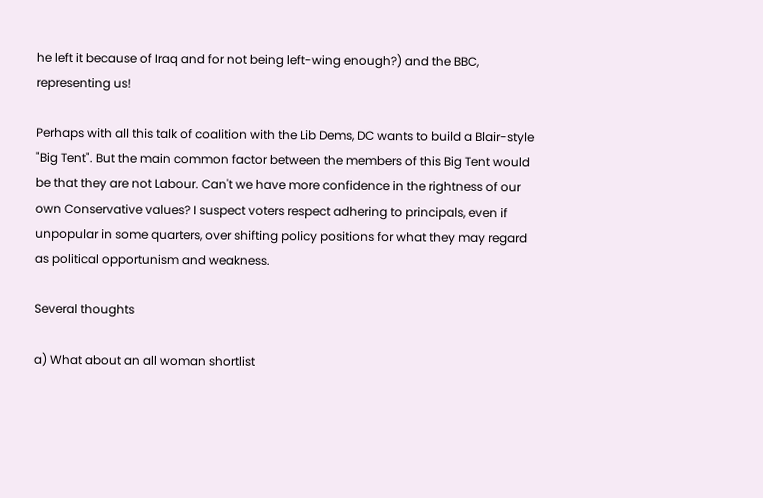he left it because of Iraq and for not being left-wing enough?) and the BBC, representing us!

Perhaps with all this talk of coalition with the Lib Dems, DC wants to build a Blair-style "Big Tent". But the main common factor between the members of this Big Tent would be that they are not Labour. Can't we have more confidence in the rightness of our own Conservative values? I suspect voters respect adhering to principals, even if unpopular in some quarters, over shifting policy positions for what they may regard as political opportunism and weakness.

Several thoughts

a) What about an all woman shortlist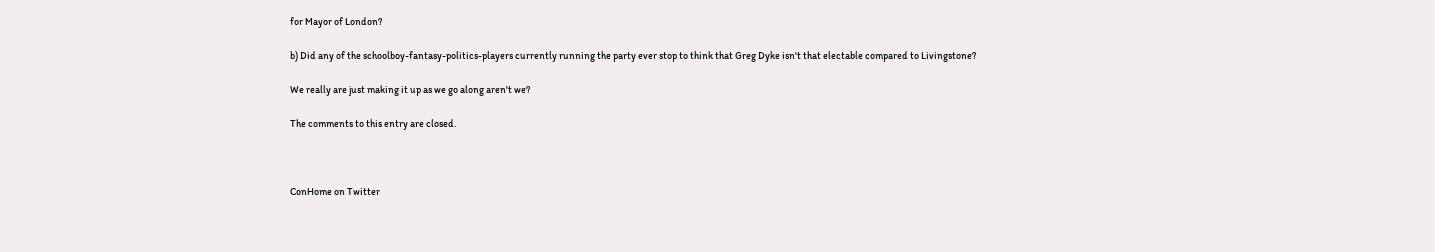for Mayor of London?

b) Did any of the schoolboy-fantasy-politics-players currently running the party ever stop to think that Greg Dyke isn't that electable compared to Livingstone?

We really are just making it up as we go along aren't we?

The comments to this entry are closed.



ConHome on Twitter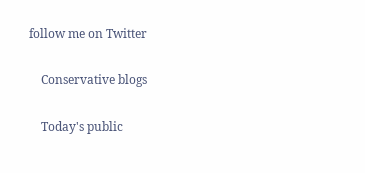follow me on Twitter

    Conservative blogs

    Today's public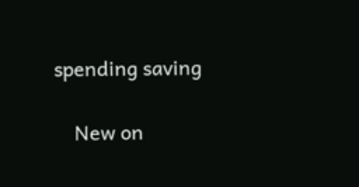spending saving

    New on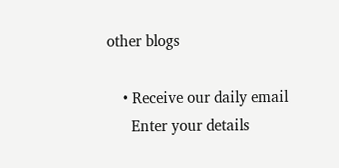other blogs

    • Receive our daily email
      Enter your details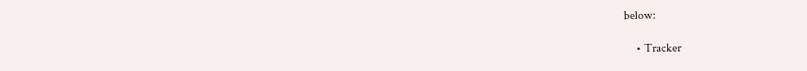below:

    • Tracker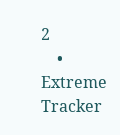2
    • Extreme Tracker